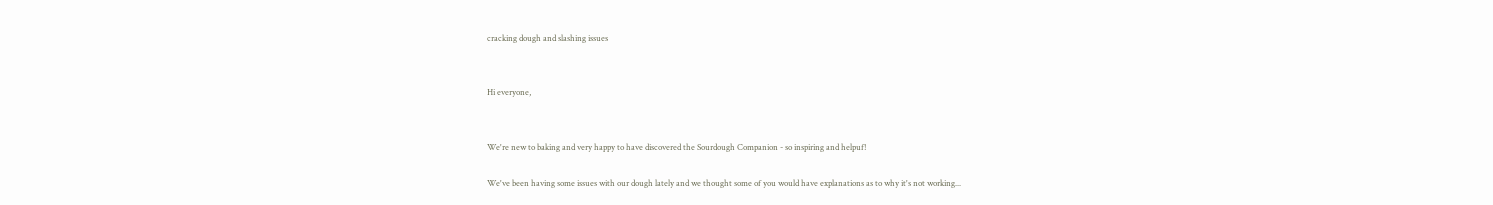cracking dough and slashing issues


Hi everyone,


We're new to baking and very happy to have discovered the Sourdough Companion - so inspiring and helpuf!

We've been having some issues with our dough lately and we thought some of you would have explanations as to why it's not working...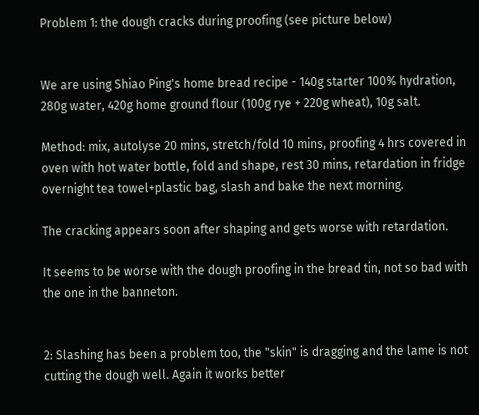Problem 1: the dough cracks during proofing (see picture below)


We are using Shiao Ping's home bread recipe - 140g starter 100% hydration, 280g water, 420g home ground flour (100g rye + 220g wheat), 10g salt.

Method: mix, autolyse 20 mins, stretch/fold 10 mins, proofing 4 hrs covered in oven with hot water bottle, fold and shape, rest 30 mins, retardation in fridge overnight tea towel+plastic bag, slash and bake the next morning.

The cracking appears soon after shaping and gets worse with retardation.

It seems to be worse with the dough proofing in the bread tin, not so bad with the one in the banneton.


2: Slashing has been a problem too, the "skin" is dragging and the lame is not cutting the dough well. Again it works better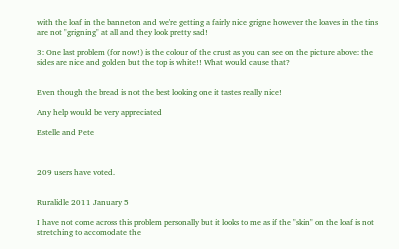with the loaf in the banneton and we're getting a fairly nice grigne however the loaves in the tins are not "grigning" at all and they look pretty sad!

3: One last problem (for now!) is the colour of the crust as you can see on the picture above: the sides are nice and golden but the top is white!! What would cause that?


Even though the bread is not the best looking one it tastes really nice!

Any help would be very appreciated

Estelle and Pete



209 users have voted.


Ruralidle 2011 January 5

I have not come across this problem personally but it looks to me as if the "skin" on the loaf is not stretching to accomodate the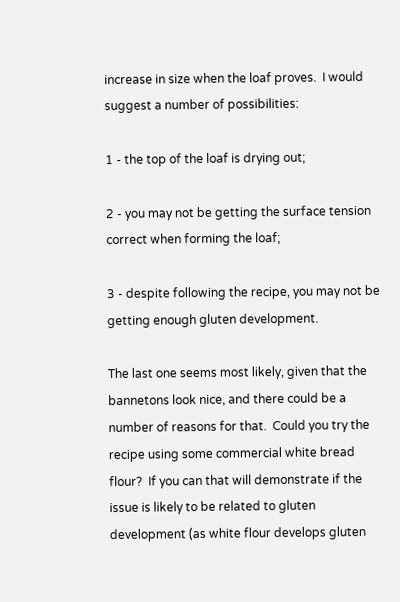increase in size when the loaf proves.  I would suggest a number of possibilities:

1 - the top of the loaf is drying out;

2 - you may not be getting the surface tension correct when forming the loaf;

3 - despite following the recipe, you may not be getting enough gluten development.

The last one seems most likely, given that the bannetons look nice, and there could be a number of reasons for that.  Could you try the recipe using some commercial white bread flour?  If you can that will demonstrate if the issue is likely to be related to gluten development (as white flour develops gluten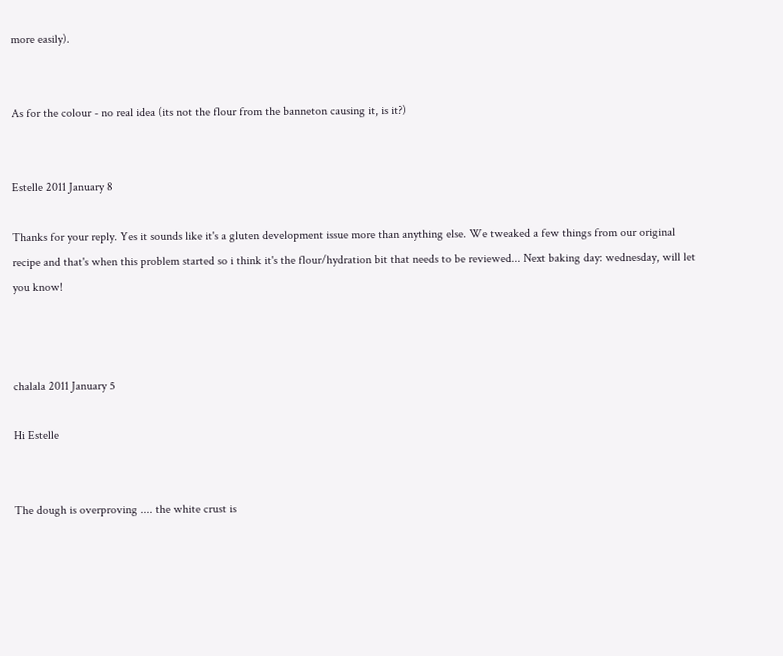more easily).


As for the colour - no real idea (its not the flour from the banneton causing it, is it?)


Estelle 2011 January 8

Thanks for your reply. Yes it sounds like it's a gluten development issue more than anything else. We tweaked a few things from our original recipe and that's when this problem started so i think it's the flour/hydration bit that needs to be reviewed... Next baking day: wednesday, will let you know!



chalala 2011 January 5

Hi Estelle


The dough is overproving .... the white crust is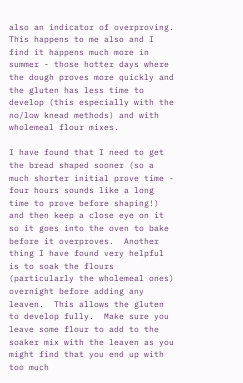also an indicator of overproving. This happens to me also and I find it happens much more in summer - those hotter days where the dough proves more quickly and the gluten has less time to develop (this especially with the no/low knead methods) and with wholemeal flour mixes.

I have found that I need to get the bread shaped sooner (so a much shorter initial prove time - four hours sounds like a long time to prove before shaping!) and then keep a close eye on it so it goes into the oven to bake before it overproves.  Another thing I have found very helpful is to soak the flours (particularly the wholemeal ones) overnight before adding any leaven.  This allows the gluten to develop fully.  Make sure you leave some flour to add to the soaker mix with the leaven as you might find that you end up with too much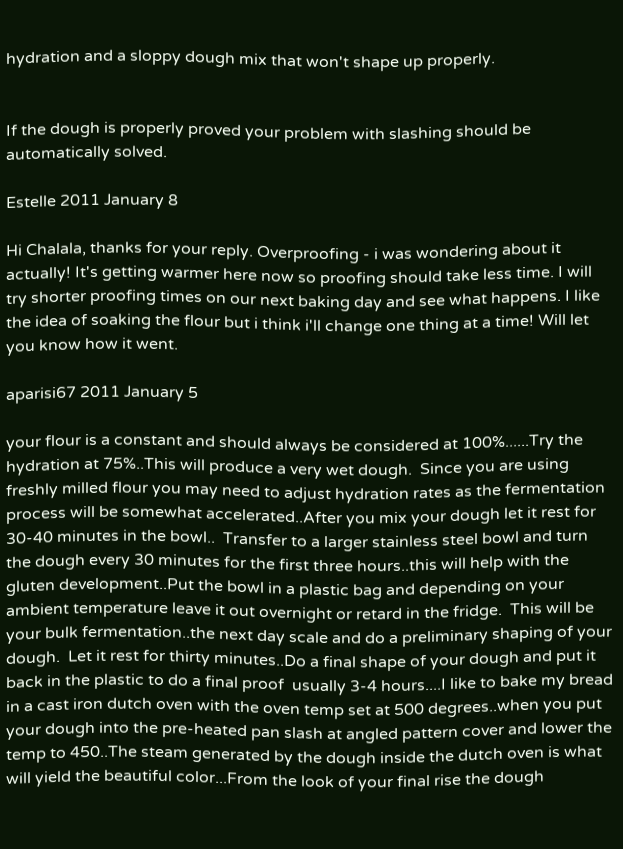hydration and a sloppy dough mix that won't shape up properly.


If the dough is properly proved your problem with slashing should be automatically solved.

Estelle 2011 January 8

Hi Chalala, thanks for your reply. Overproofing - i was wondering about it actually! It's getting warmer here now so proofing should take less time. I will try shorter proofing times on our next baking day and see what happens. I like the idea of soaking the flour but i think i'll change one thing at a time! Will let you know how it went.

aparisi67 2011 January 5

your flour is a constant and should always be considered at 100%......Try the hydration at 75%..This will produce a very wet dough.  Since you are using freshly milled flour you may need to adjust hydration rates as the fermentation process will be somewhat accelerated..After you mix your dough let it rest for 30-40 minutes in the bowl..  Transfer to a larger stainless steel bowl and turn the dough every 30 minutes for the first three hours..this will help with the gluten development..Put the bowl in a plastic bag and depending on your ambient temperature leave it out overnight or retard in the fridge.  This will be your bulk fermentation..the next day scale and do a preliminary shaping of your dough.  Let it rest for thirty minutes..Do a final shape of your dough and put it back in the plastic to do a final proof  usually 3-4 hours....I like to bake my bread in a cast iron dutch oven with the oven temp set at 500 degrees..when you put your dough into the pre-heated pan slash at angled pattern cover and lower the temp to 450..The steam generated by the dough inside the dutch oven is what will yield the beautiful color...From the look of your final rise the dough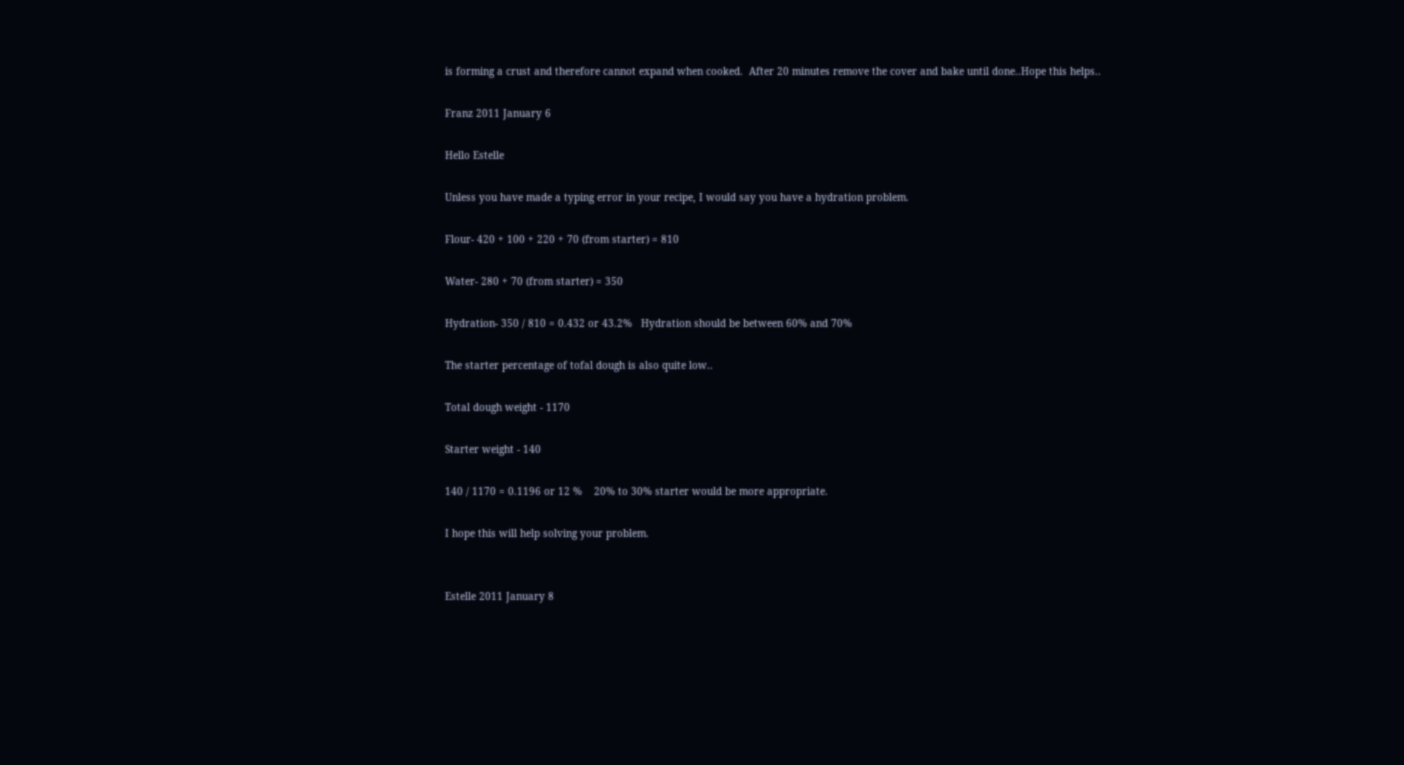is forming a crust and therefore cannot expand when cooked.  After 20 minutes remove the cover and bake until done..Hope this helps..

Franz 2011 January 6

Hello Estelle

Unless you have made a typing error in your recipe, I would say you have a hydration problem.

Flour- 420 + 100 + 220 + 70 (from starter) = 810

Water- 280 + 70 (from starter) = 350

Hydration- 350 / 810 = 0.432 or 43.2%   Hydration should be between 60% and 70%

The starter percentage of tofal dough is also quite low..

Total dough weight - 1170

Starter weight - 140

140 / 1170 = 0.1196 or 12 %    20% to 30% starter would be more appropriate.

I hope this will help solving your problem.


Estelle 2011 January 8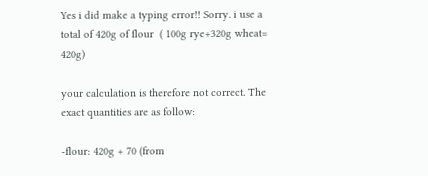Yes i did make a typing error!! Sorry. i use a total of 420g of flour  ( 100g rye+320g wheat= 420g)

your calculation is therefore not correct. The exact quantities are as follow:

-flour: 420g + 70 (from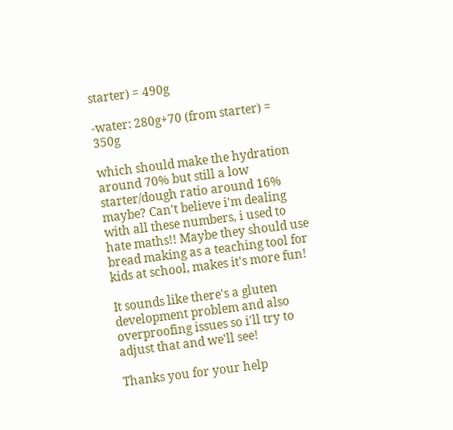starter) = 490g

-water: 280g+70 (from starter) = 350g

which should make the hydration around 70% but still a low starter/dough ratio around 16% maybe? Can't believe i'm dealing with all these numbers, i used to hate maths!! Maybe they should use bread making as a teaching tool for kids at school, makes it's more fun!

It sounds like there's a gluten development problem and also overproofing issues so i'll try to adjust that and we'll see!

Thanks you for your help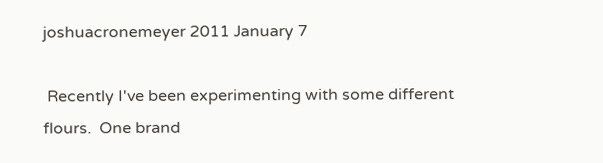joshuacronemeyer 2011 January 7

 Recently I've been experimenting with some different flours.  One brand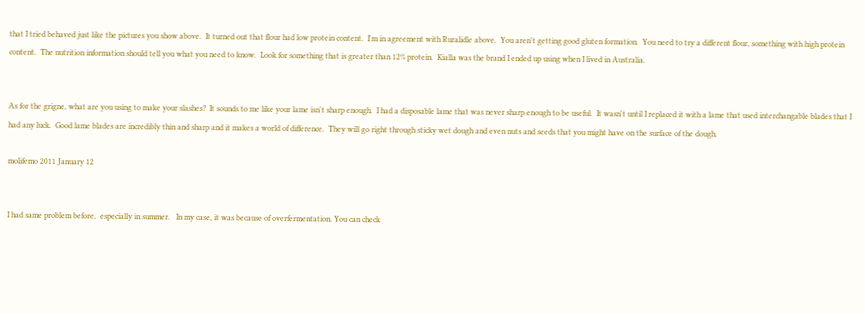that I tried behaved just like the pictures you show above.  It turned out that flour had low protein content.  I'm in agreement with Ruralidle above.  You aren't getting good gluten formation.  You need to try a different flour, something with high protein content.  The nutrition information should tell you what you need to know.  Look for something that is greater than 12% protein.  Kialla was the brand I ended up using when I lived in Australia.


As for the grigne, what are you using to make your slashes?  It sounds to me like your lame isn't sharp enough.  I had a disposable lame that was never sharp enough to be useful.  It wasn't until I replaced it with a lame that used interchangable blades that I had any luck.  Good lame blades are incredibly thin and sharp and it makes a world of difference.  They will go right through sticky wet dough and even nuts and seeds that you might have on the surface of the dough.

molifemo 2011 January 12


I had same problem before,  especially in summer.   In my case, it was because of overfermentation. You can check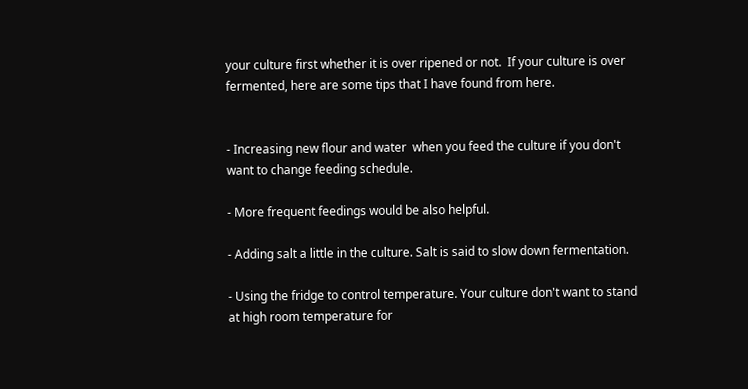your culture first whether it is over ripened or not.  If your culture is over fermented, here are some tips that I have found from here.


- Increasing new flour and water  when you feed the culture if you don't want to change feeding schedule.

- More frequent feedings would be also helpful.

- Adding salt a little in the culture. Salt is said to slow down fermentation.

- Using the fridge to control temperature. Your culture don't want to stand at high room temperature for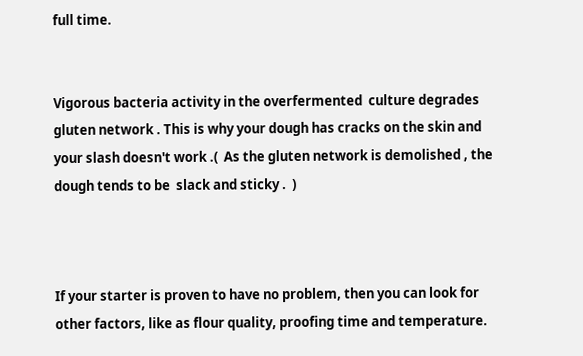full time.


Vigorous bacteria activity in the overfermented  culture degrades gluten network . This is why your dough has cracks on the skin and your slash doesn't work .(  As the gluten network is demolished , the dough tends to be  slack and sticky .  )



If your starter is proven to have no problem, then you can look for other factors, like as flour quality, proofing time and temperature.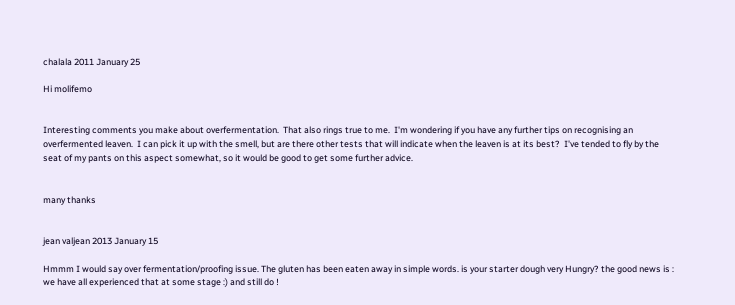chalala 2011 January 25

Hi molifemo


Interesting comments you make about overfermentation.  That also rings true to me.  I'm wondering if you have any further tips on recognising an overfermented leaven.  I can pick it up with the smell, but are there other tests that will indicate when the leaven is at its best?  I've tended to fly by the seat of my pants on this aspect somewhat, so it would be good to get some further advice.


many thanks


jean valjean 2013 January 15

Hmmm I would say over fermentation/proofing issue. The gluten has been eaten away in simple words. is your starter dough very Hungry? the good news is : we have all experienced that at some stage :) and still do !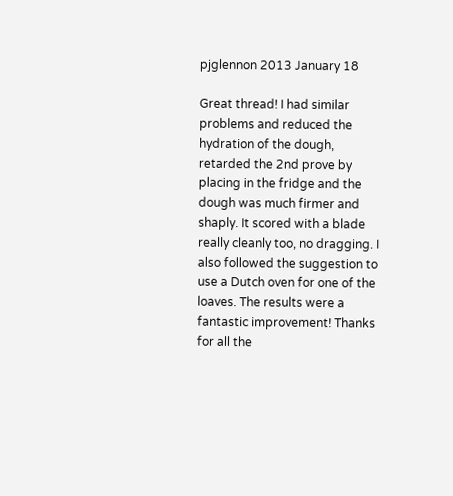pjglennon 2013 January 18

Great thread! I had similar problems and reduced the hydration of the dough, retarded the 2nd prove by placing in the fridge and the dough was much firmer and shaply. It scored with a blade really cleanly too, no dragging. I also followed the suggestion to use a Dutch oven for one of the loaves. The results were a fantastic improvement! Thanks for all the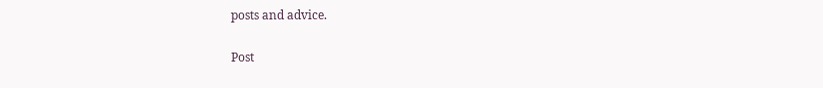posts and advice.

Post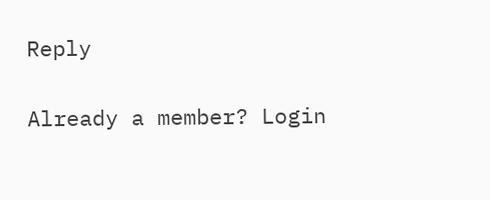Reply

Already a member? Login